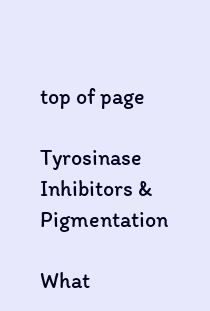top of page

Tyrosinase Inhibitors & Pigmentation

What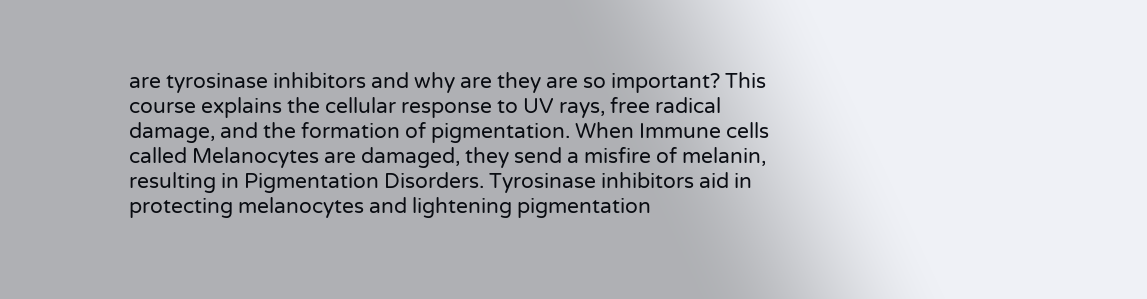are tyrosinase inhibitors and why are they are so important? This course explains the cellular response to UV rays, free radical damage, and the formation of pigmentation. When Immune cells called Melanocytes are damaged, they send a misfire of melanin, resulting in Pigmentation Disorders. Tyrosinase inhibitors aid in protecting melanocytes and lightening pigmentation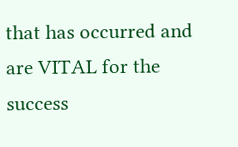that has occurred and are VITAL for the success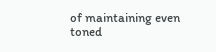of maintaining even toned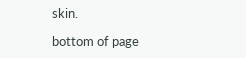skin.

bottom of page